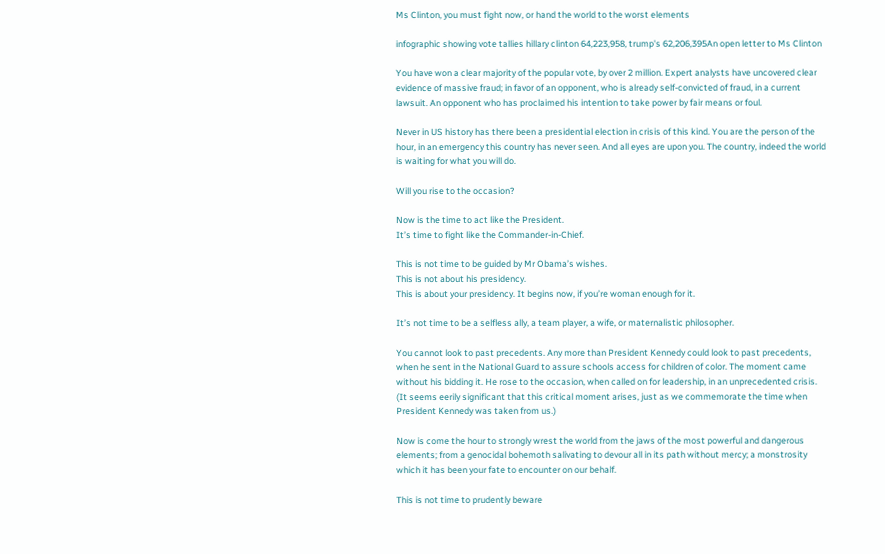Ms Clinton, you must fight now, or hand the world to the worst elements

infographic showing vote tallies hillary clinton 64,223,958, trump's 62,206,395An open letter to Ms Clinton

You have won a clear majority of the popular vote, by over 2 million. Expert analysts have uncovered clear evidence of massive fraud; in favor of an opponent, who is already self-convicted of fraud, in a current lawsuit. An opponent who has proclaimed his intention to take power by fair means or foul.

Never in US history has there been a presidential election in crisis of this kind. You are the person of the hour, in an emergency this country has never seen. And all eyes are upon you. The country, indeed the world is waiting for what you will do.

Will you rise to the occasion?

Now is the time to act like the President.
It’s time to fight like the Commander-in-Chief.

This is not time to be guided by Mr Obama’s wishes.
This is not about his presidency.
This is about your presidency. It begins now, if you’re woman enough for it.

It’s not time to be a selfless ally, a team player, a wife, or maternalistic philosopher.

You cannot look to past precedents. Any more than President Kennedy could look to past precedents, when he sent in the National Guard to assure schools access for children of color. The moment came without his bidding it. He rose to the occasion, when called on for leadership, in an unprecedented crisis. (It seems eerily significant that this critical moment arises, just as we commemorate the time when President Kennedy was taken from us.)

Now is come the hour to strongly wrest the world from the jaws of the most powerful and dangerous elements; from a genocidal bohemoth salivating to devour all in its path without mercy; a monstrosity which it has been your fate to encounter on our behalf.

This is not time to prudently beware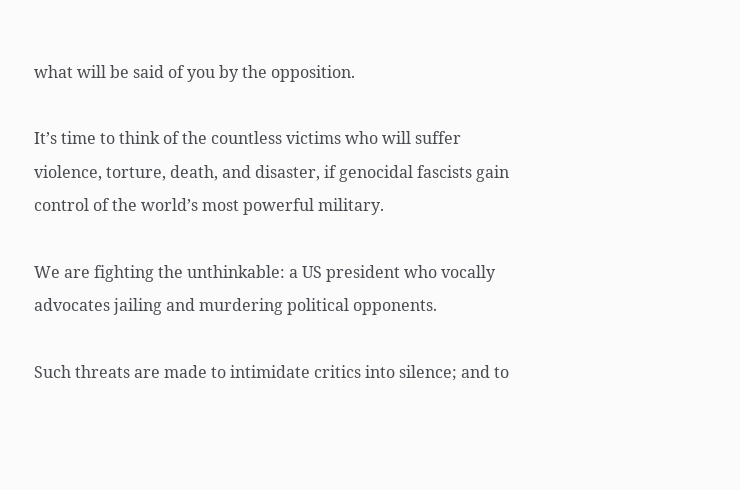what will be said of you by the opposition.

It’s time to think of the countless victims who will suffer violence, torture, death, and disaster, if genocidal fascists gain control of the world’s most powerful military.

We are fighting the unthinkable: a US president who vocally advocates jailing and murdering political opponents.

Such threats are made to intimidate critics into silence; and to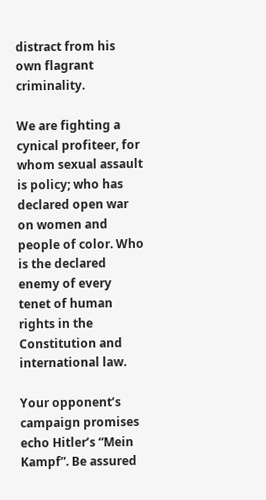distract from his own flagrant criminality.

We are fighting a cynical profiteer, for whom sexual assault is policy; who has declared open war on women and people of color. Who is the declared enemy of every tenet of human rights in the Constitution and international law.

Your opponent’s campaign promises echo Hitler’s “Mein Kampf”. Be assured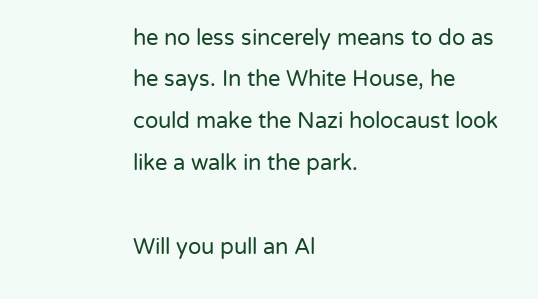he no less sincerely means to do as he says. In the White House, he could make the Nazi holocaust look like a walk in the park.

Will you pull an Al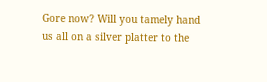Gore now? Will you tamely hand us all on a silver platter to the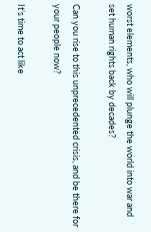worst elements, who will plunge the world into war and set human rights back by decades?

Can you rise to this unprecedented crisis, and be there for your people now?

It’s time to act like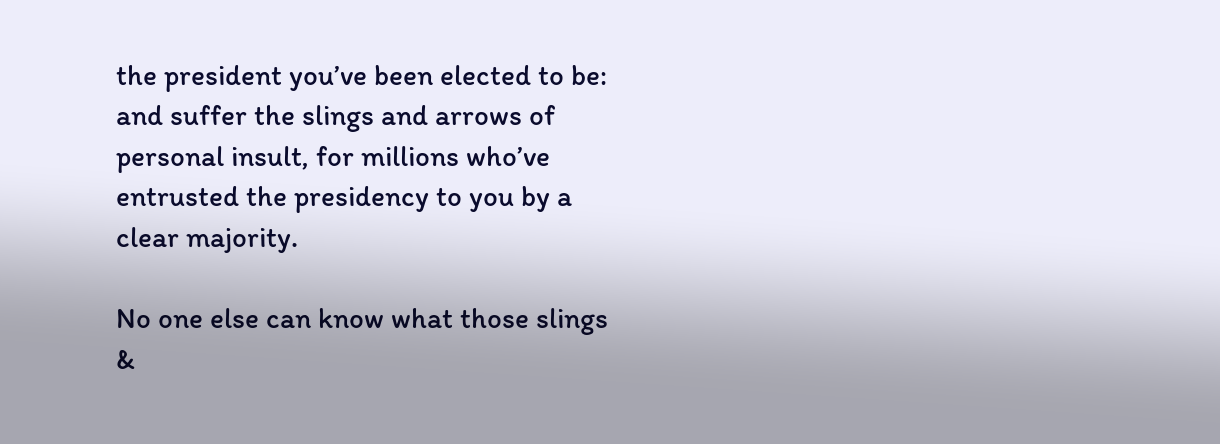the president you’ve been elected to be: and suffer the slings and arrows of personal insult, for millions who’ve entrusted the presidency to you by a clear majority.

No one else can know what those slings &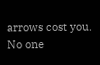arrows cost you.
No one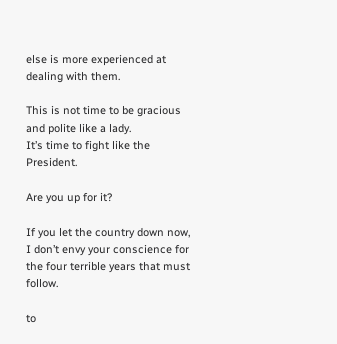else is more experienced at dealing with them.

This is not time to be gracious and polite like a lady.
It’s time to fight like the President.

Are you up for it?

If you let the country down now, I don’t envy your conscience for the four terrible years that must follow.

to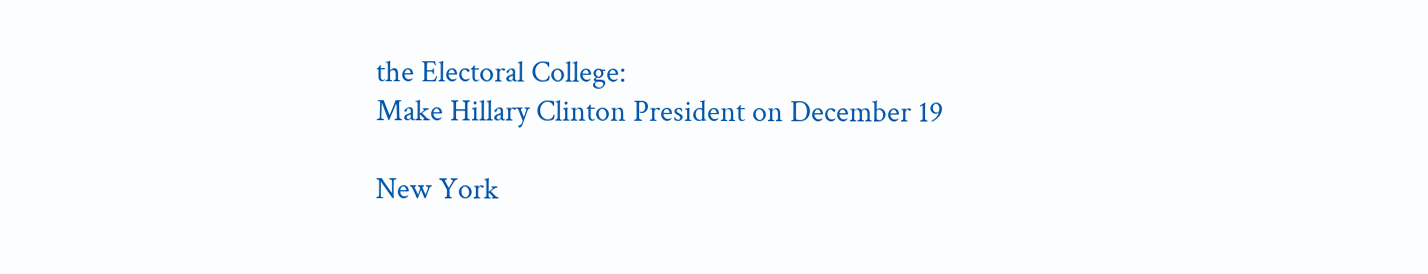the Electoral College:
Make Hillary Clinton President on December 19

New York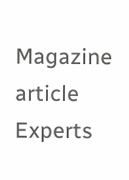Magazine article
Experts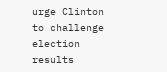urge Clinton to challenge election results